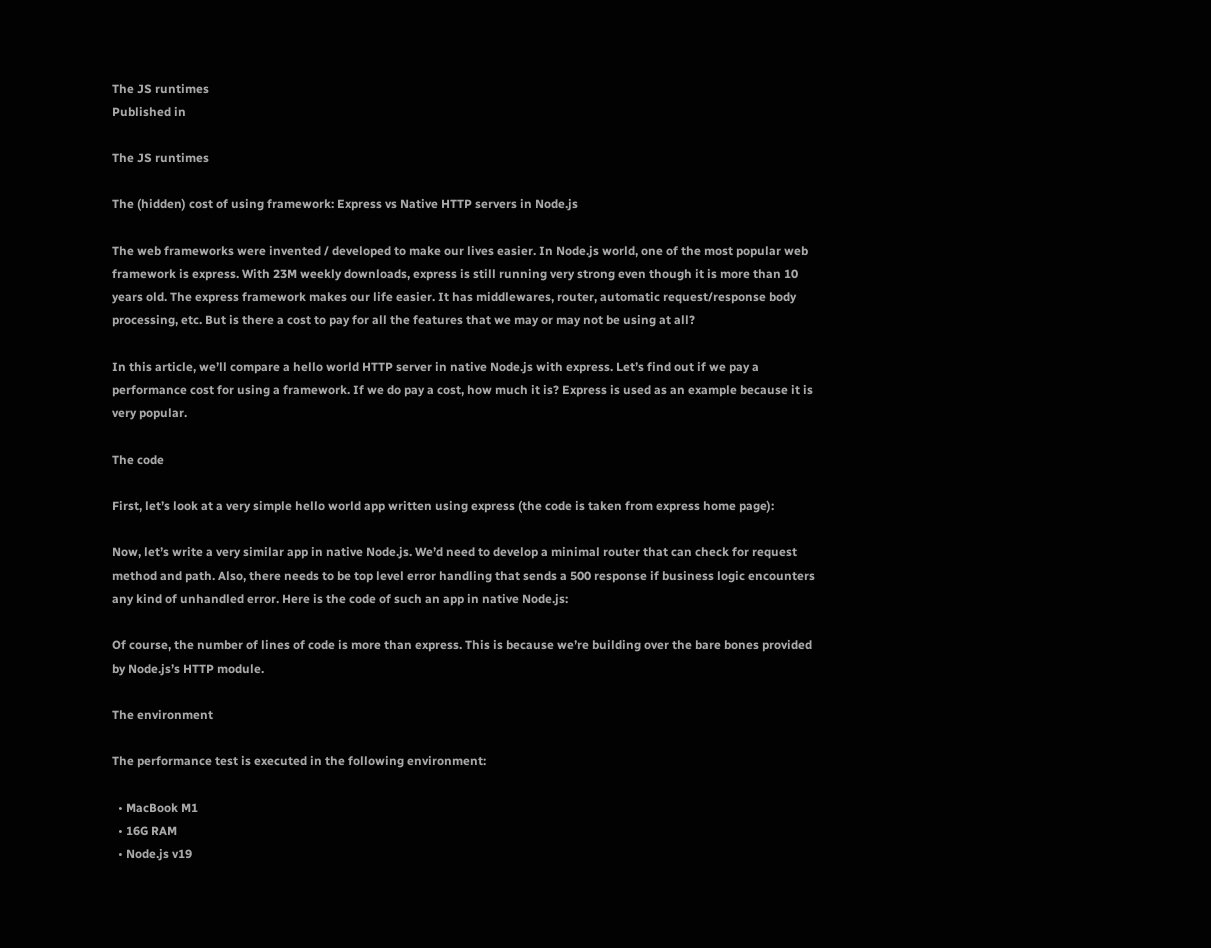The JS runtimes
Published in

The JS runtimes

The (hidden) cost of using framework: Express vs Native HTTP servers in Node.js

The web frameworks were invented / developed to make our lives easier. In Node.js world, one of the most popular web framework is express. With 23M weekly downloads, express is still running very strong even though it is more than 10 years old. The express framework makes our life easier. It has middlewares, router, automatic request/response body processing, etc. But is there a cost to pay for all the features that we may or may not be using at all?

In this article, we’ll compare a hello world HTTP server in native Node.js with express. Let’s find out if we pay a performance cost for using a framework. If we do pay a cost, how much it is? Express is used as an example because it is very popular.

The code

First, let’s look at a very simple hello world app written using express (the code is taken from express home page):

Now, let’s write a very similar app in native Node.js. We’d need to develop a minimal router that can check for request method and path. Also, there needs to be top level error handling that sends a 500 response if business logic encounters any kind of unhandled error. Here is the code of such an app in native Node.js:

Of course, the number of lines of code is more than express. This is because we’re building over the bare bones provided by Node.js’s HTTP module.

The environment

The performance test is executed in the following environment:

  • MacBook M1
  • 16G RAM
  • Node.js v19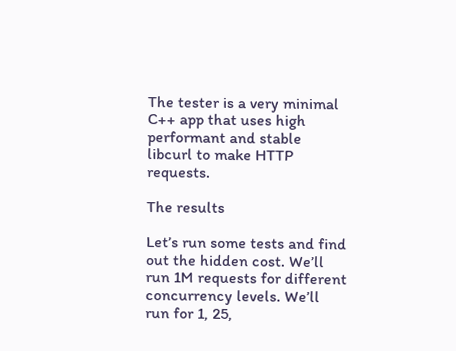The tester is a very minimal C++ app that uses high performant and stable libcurl to make HTTP requests.

The results

Let’s run some tests and find out the hidden cost. We’ll run 1M requests for different concurrency levels. We’ll run for 1, 25,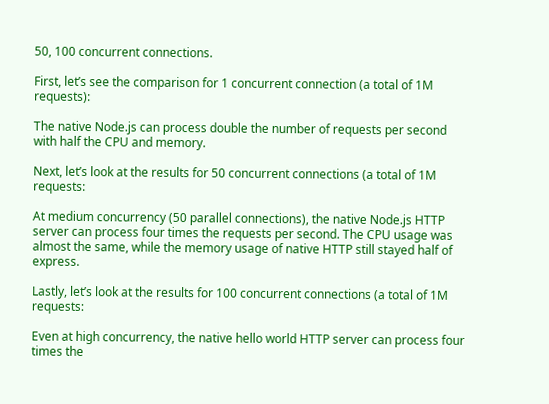50, 100 concurrent connections.

First, let’s see the comparison for 1 concurrent connection (a total of 1M requests):

The native Node.js can process double the number of requests per second with half the CPU and memory.

Next, let’s look at the results for 50 concurrent connections (a total of 1M requests:

At medium concurrency (50 parallel connections), the native Node.js HTTP server can process four times the requests per second. The CPU usage was almost the same, while the memory usage of native HTTP still stayed half of express.

Lastly, let’s look at the results for 100 concurrent connections (a total of 1M requests:

Even at high concurrency, the native hello world HTTP server can process four times the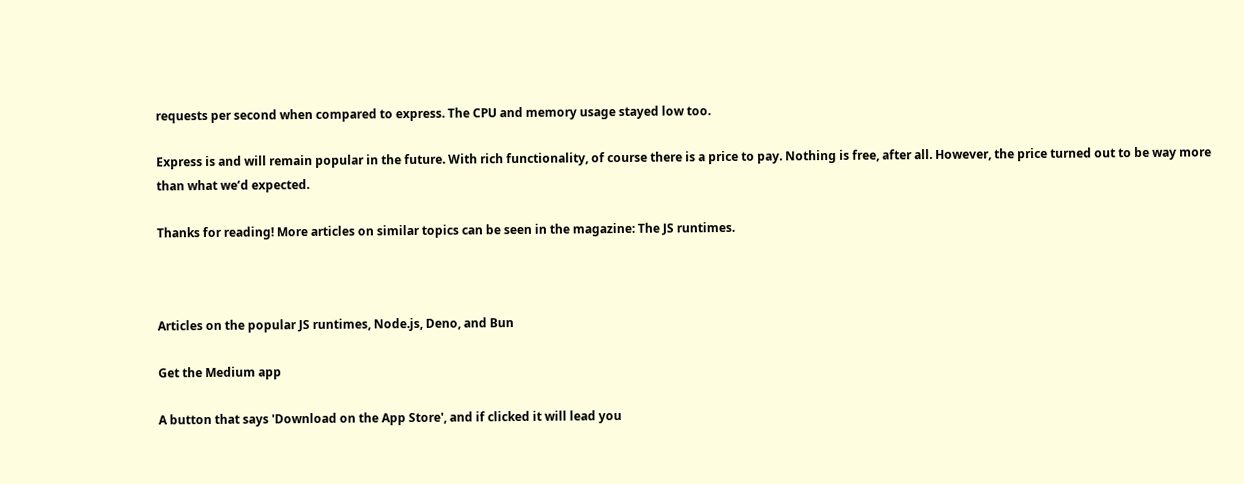requests per second when compared to express. The CPU and memory usage stayed low too.

Express is and will remain popular in the future. With rich functionality, of course there is a price to pay. Nothing is free, after all. However, the price turned out to be way more than what we’d expected.

Thanks for reading! More articles on similar topics can be seen in the magazine: The JS runtimes.



Articles on the popular JS runtimes, Node.js, Deno, and Bun

Get the Medium app

A button that says 'Download on the App Store', and if clicked it will lead you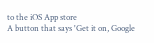to the iOS App store
A button that says 'Get it on, Google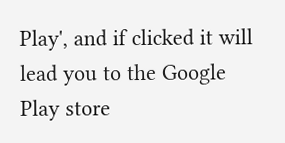Play', and if clicked it will lead you to the Google Play store